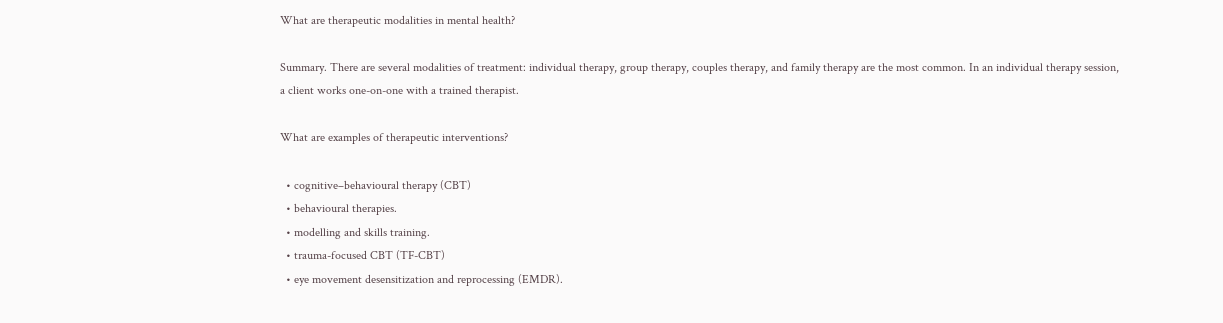What are therapeutic modalities in mental health?

Summary. There are several modalities of treatment: individual therapy, group therapy, couples therapy, and family therapy are the most common. In an individual therapy session, a client works one-on-one with a trained therapist.

What are examples of therapeutic interventions?

  • cognitive–behavioural therapy (CBT)
  • behavioural therapies.
  • modelling and skills training.
  • trauma-focused CBT (TF-CBT)
  • eye movement desensitization and reprocessing (EMDR).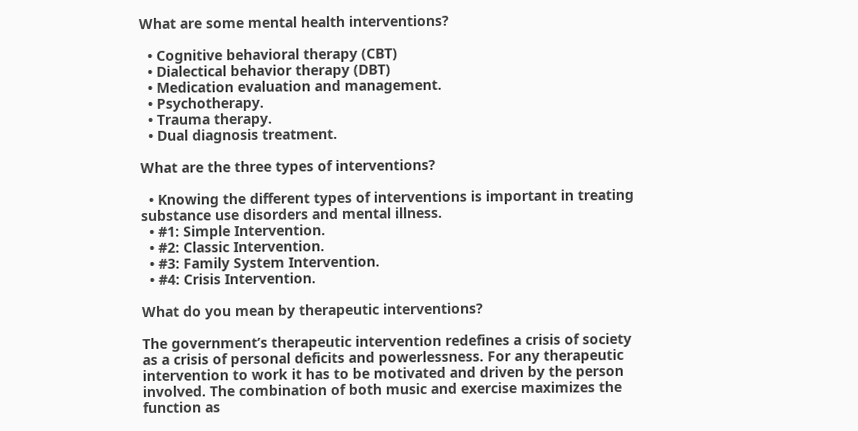What are some mental health interventions?

  • Cognitive behavioral therapy (CBT)
  • Dialectical behavior therapy (DBT)
  • Medication evaluation and management.
  • Psychotherapy.
  • Trauma therapy.
  • Dual diagnosis treatment.

What are the three types of interventions?

  • Knowing the different types of interventions is important in treating substance use disorders and mental illness.
  • #1: Simple Intervention.
  • #2: Classic Intervention.
  • #3: Family System Intervention.
  • #4: Crisis Intervention.

What do you mean by therapeutic interventions?

The government’s therapeutic intervention redefines a crisis of society as a crisis of personal deficits and powerlessness. For any therapeutic intervention to work it has to be motivated and driven by the person involved. The combination of both music and exercise maximizes the function as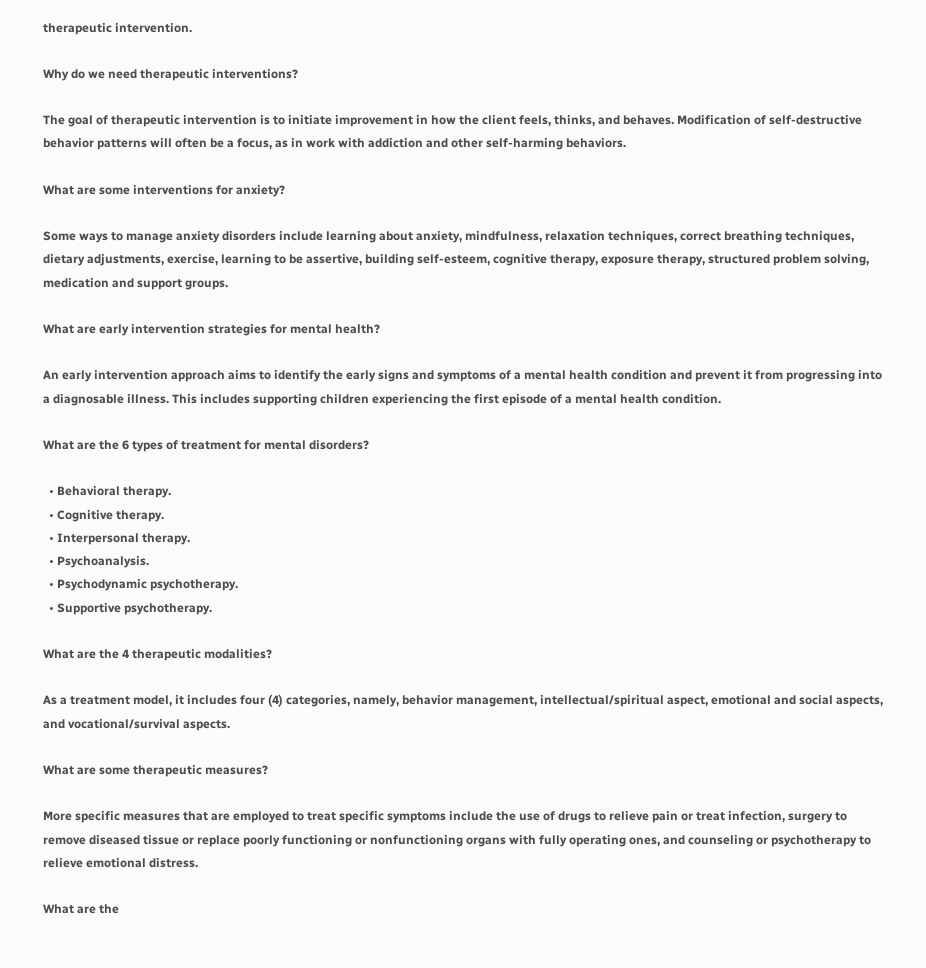therapeutic intervention.

Why do we need therapeutic interventions?

The goal of therapeutic intervention is to initiate improvement in how the client feels, thinks, and behaves. Modification of self-destructive behavior patterns will often be a focus, as in work with addiction and other self-harming behaviors.

What are some interventions for anxiety?

Some ways to manage anxiety disorders include learning about anxiety, mindfulness, relaxation techniques, correct breathing techniques, dietary adjustments, exercise, learning to be assertive, building self-esteem, cognitive therapy, exposure therapy, structured problem solving, medication and support groups.

What are early intervention strategies for mental health?

An early intervention approach aims to identify the early signs and symptoms of a mental health condition and prevent it from progressing into a diagnosable illness. This includes supporting children experiencing the first episode of a mental health condition.

What are the 6 types of treatment for mental disorders?

  • Behavioral therapy.
  • Cognitive therapy.
  • Interpersonal therapy.
  • Psychoanalysis.
  • Psychodynamic psychotherapy.
  • Supportive psychotherapy.

What are the 4 therapeutic modalities?

As a treatment model, it includes four (4) categories, namely, behavior management, intellectual/spiritual aspect, emotional and social aspects, and vocational/survival aspects.

What are some therapeutic measures?

More specific measures that are employed to treat specific symptoms include the use of drugs to relieve pain or treat infection, surgery to remove diseased tissue or replace poorly functioning or nonfunctioning organs with fully operating ones, and counseling or psychotherapy to relieve emotional distress.

What are the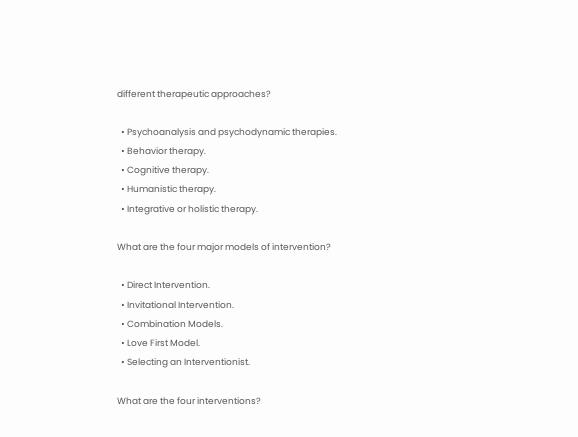different therapeutic approaches?

  • Psychoanalysis and psychodynamic therapies.
  • Behavior therapy.
  • Cognitive therapy.
  • Humanistic therapy.
  • Integrative or holistic therapy.

What are the four major models of intervention?

  • Direct Intervention.
  • Invitational Intervention.
  • Combination Models.
  • Love First Model.
  • Selecting an Interventionist.

What are the four interventions?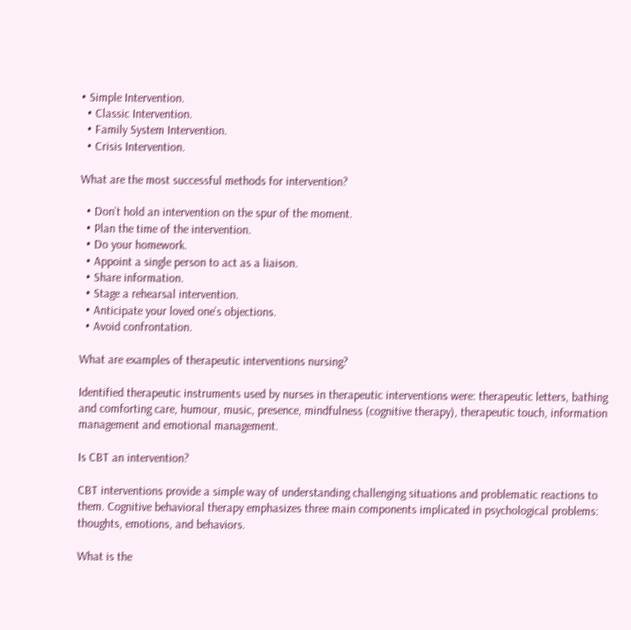• Simple Intervention.
  • Classic Intervention.
  • Family System Intervention.
  • Crisis Intervention.

What are the most successful methods for intervention?

  • Don’t hold an intervention on the spur of the moment.
  • Plan the time of the intervention.
  • Do your homework.
  • Appoint a single person to act as a liaison.
  • Share information.
  • Stage a rehearsal intervention.
  • Anticipate your loved one’s objections.
  • Avoid confrontation.

What are examples of therapeutic interventions nursing?

Identified therapeutic instruments used by nurses in therapeutic interventions were: therapeutic letters, bathing and comforting care, humour, music, presence, mindfulness (cognitive therapy), therapeutic touch, information management and emotional management.

Is CBT an intervention?

CBT interventions provide a simple way of understanding challenging situations and problematic reactions to them. Cognitive behavioral therapy emphasizes three main components implicated in psychological problems: thoughts, emotions, and behaviors.

What is the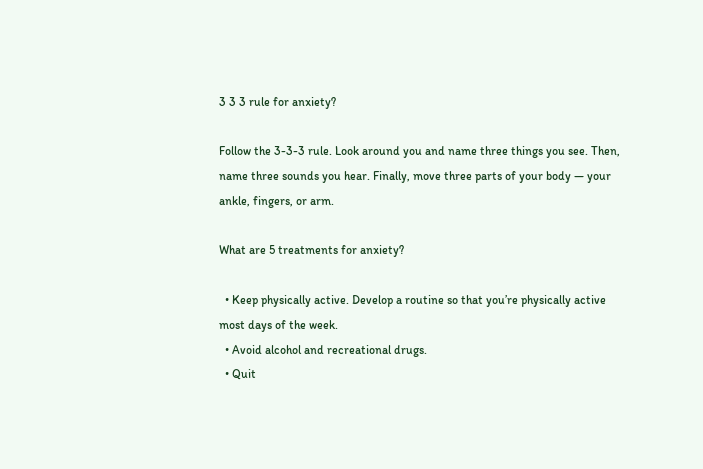3 3 3 rule for anxiety?

Follow the 3-3-3 rule. Look around you and name three things you see. Then, name three sounds you hear. Finally, move three parts of your body — your ankle, fingers, or arm.

What are 5 treatments for anxiety?

  • Keep physically active. Develop a routine so that you’re physically active most days of the week.
  • Avoid alcohol and recreational drugs.
  • Quit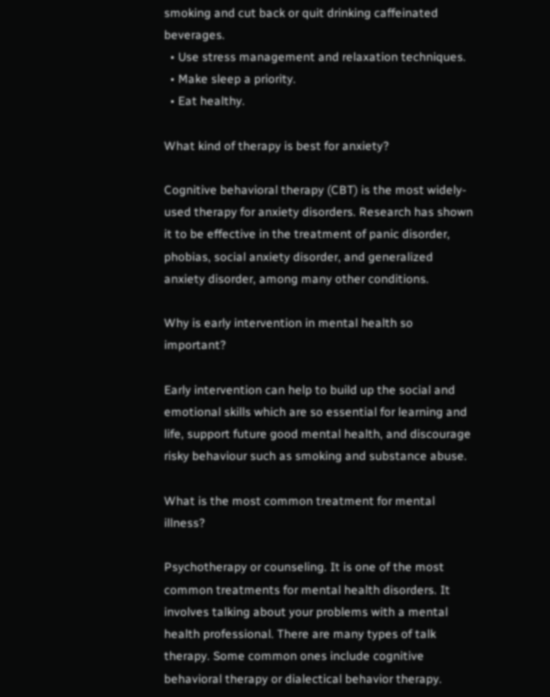smoking and cut back or quit drinking caffeinated beverages.
  • Use stress management and relaxation techniques.
  • Make sleep a priority.
  • Eat healthy.

What kind of therapy is best for anxiety?

Cognitive behavioral therapy (CBT) is the most widely-used therapy for anxiety disorders. Research has shown it to be effective in the treatment of panic disorder, phobias, social anxiety disorder, and generalized anxiety disorder, among many other conditions.

Why is early intervention in mental health so important?

Early intervention can help to build up the social and emotional skills which are so essential for learning and life, support future good mental health, and discourage risky behaviour such as smoking and substance abuse.

What is the most common treatment for mental illness?

Psychotherapy or counseling. It is one of the most common treatments for mental health disorders. It involves talking about your problems with a mental health professional. There are many types of talk therapy. Some common ones include cognitive behavioral therapy or dialectical behavior therapy.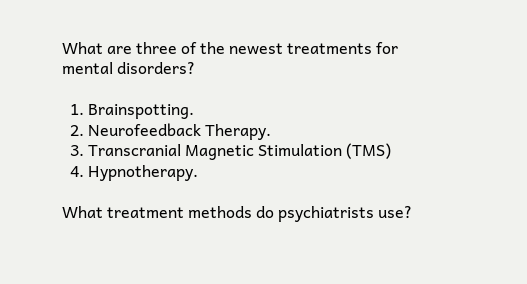What are three of the newest treatments for mental disorders?

  1. Brainspotting.
  2. Neurofeedback Therapy.
  3. Transcranial Magnetic Stimulation (TMS)
  4. Hypnotherapy.

What treatment methods do psychiatrists use?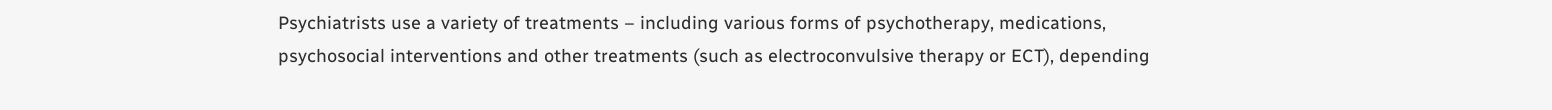Psychiatrists use a variety of treatments – including various forms of psychotherapy, medications, psychosocial interventions and other treatments (such as electroconvulsive therapy or ECT), depending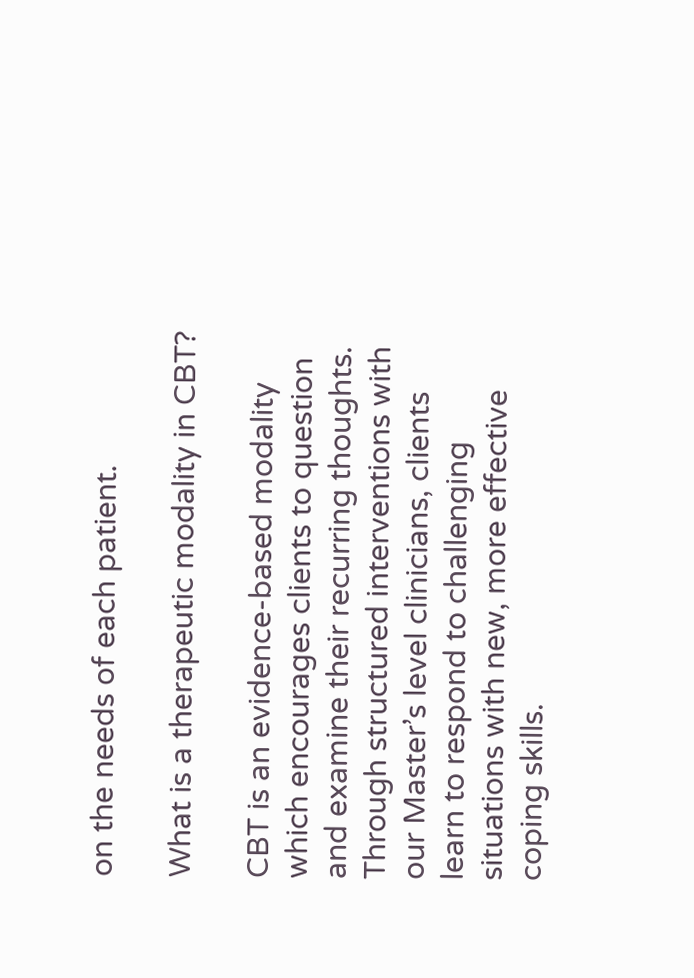on the needs of each patient.

What is a therapeutic modality in CBT?

CBT is an evidence-based modality which encourages clients to question and examine their recurring thoughts. Through structured interventions with our Master’s level clinicians, clients learn to respond to challenging situations with new, more effective coping skills.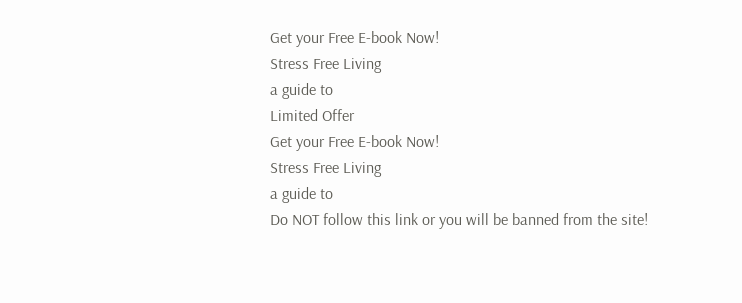Get your Free E-book Now!
Stress Free Living
a guide to
Limited Offer
Get your Free E-book Now!
Stress Free Living
a guide to
Do NOT follow this link or you will be banned from the site!